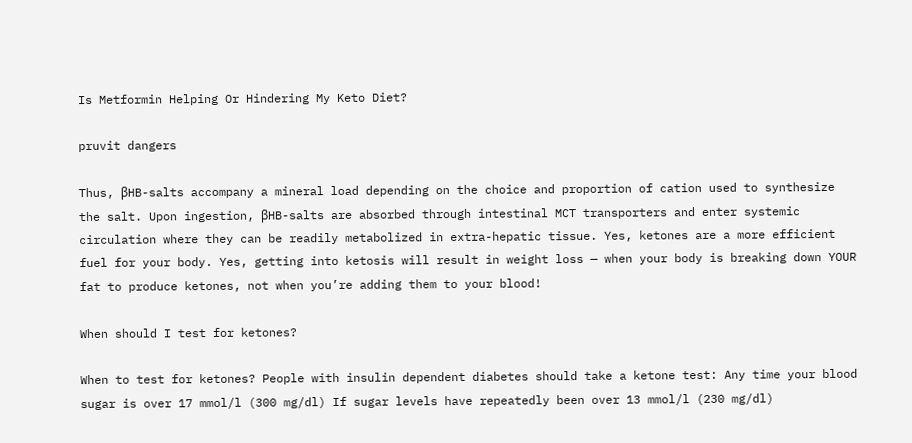Is Metformin Helping Or Hindering My Keto Diet?

pruvit dangers

Thus, βHB-salts accompany a mineral load depending on the choice and proportion of cation used to synthesize the salt. Upon ingestion, βHB-salts are absorbed through intestinal MCT transporters and enter systemic circulation where they can be readily metabolized in extra-hepatic tissue. Yes, ketones are a more efficient fuel for your body. Yes, getting into ketosis will result in weight loss — when your body is breaking down YOUR fat to produce ketones, not when you’re adding them to your blood!

When should I test for ketones?

When to test for ketones? People with insulin dependent diabetes should take a ketone test: Any time your blood sugar is over 17 mmol/l (300 mg/dl) If sugar levels have repeatedly been over 13 mmol/l (230 mg/dl)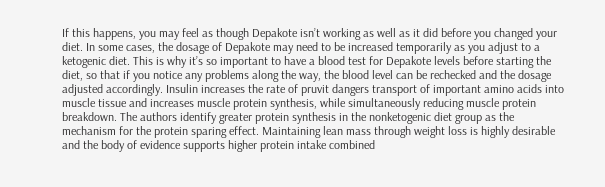If this happens, you may feel as though Depakote isn’t working as well as it did before you changed your diet. In some cases, the dosage of Depakote may need to be increased temporarily as you adjust to a ketogenic diet. This is why it’s so important to have a blood test for Depakote levels before starting the diet, so that if you notice any problems along the way, the blood level can be rechecked and the dosage adjusted accordingly. Insulin increases the rate of pruvit dangers transport of important amino acids into muscle tissue and increases muscle protein synthesis, while simultaneously reducing muscle protein breakdown. The authors identify greater protein synthesis in the nonketogenic diet group as the mechanism for the protein sparing effect. Maintaining lean mass through weight loss is highly desirable and the body of evidence supports higher protein intake combined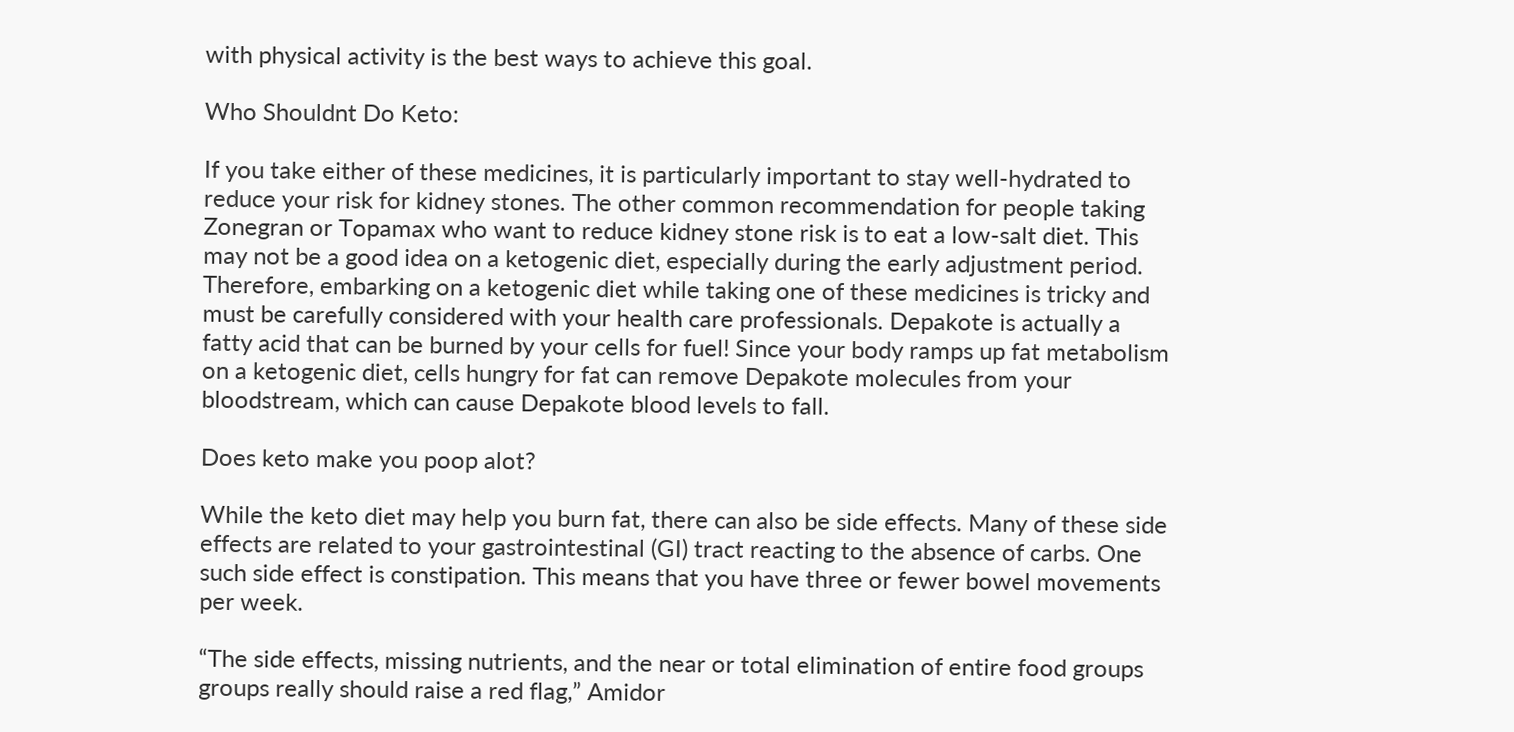with physical activity is the best ways to achieve this goal.

Who Shouldnt Do Keto:

If you take either of these medicines, it is particularly important to stay well-hydrated to reduce your risk for kidney stones. The other common recommendation for people taking Zonegran or Topamax who want to reduce kidney stone risk is to eat a low-salt diet. This may not be a good idea on a ketogenic diet, especially during the early adjustment period. Therefore, embarking on a ketogenic diet while taking one of these medicines is tricky and must be carefully considered with your health care professionals. Depakote is actually a fatty acid that can be burned by your cells for fuel! Since your body ramps up fat metabolism on a ketogenic diet, cells hungry for fat can remove Depakote molecules from your bloodstream, which can cause Depakote blood levels to fall.

Does keto make you poop alot?

While the keto diet may help you burn fat, there can also be side effects. Many of these side effects are related to your gastrointestinal (GI) tract reacting to the absence of carbs. One such side effect is constipation. This means that you have three or fewer bowel movements per week.

“The side effects, missing nutrients, and the near or total elimination of entire food groups groups really should raise a red flag,” Amidor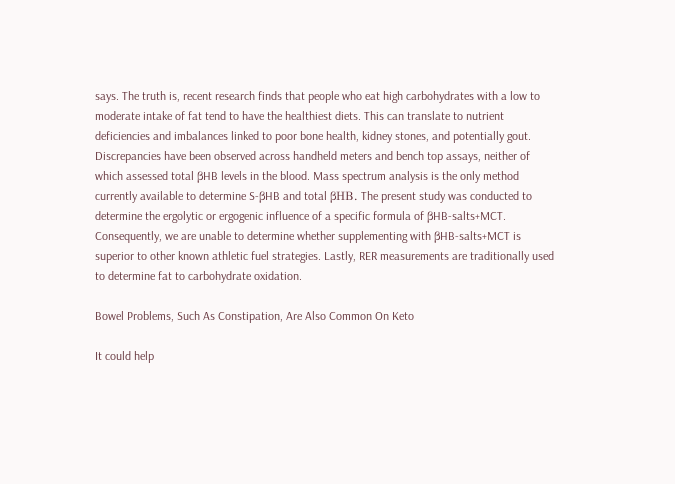says. The truth is, recent research finds that people who eat high carbohydrates with a low to moderate intake of fat tend to have the healthiest diets. This can translate to nutrient deficiencies and imbalances linked to poor bone health, kidney stones, and potentially gout. Discrepancies have been observed across handheld meters and bench top assays, neither of which assessed total βHB levels in the blood. Mass spectrum analysis is the only method currently available to determine S-βHB and total βHB. The present study was conducted to determine the ergolytic or ergogenic influence of a specific formula of βHB-salts+MCT. Consequently, we are unable to determine whether supplementing with βHB-salts+MCT is superior to other known athletic fuel strategies. Lastly, RER measurements are traditionally used to determine fat to carbohydrate oxidation.

Bowel Problems, Such As Constipation, Are Also Common On Keto

It could help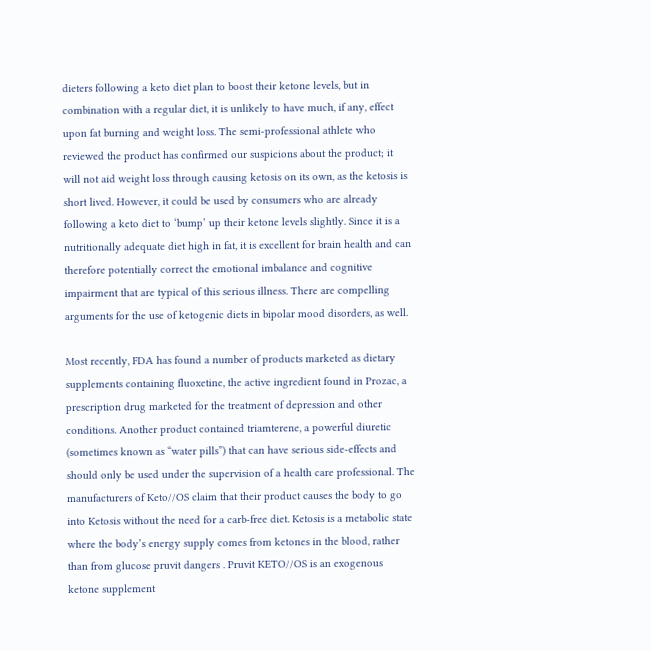dieters following a keto diet plan to boost their ketone levels, but in combination with a regular diet, it is unlikely to have much, if any, effect upon fat burning and weight loss. The semi-professional athlete who reviewed the product has confirmed our suspicions about the product; it will not aid weight loss through causing ketosis on its own, as the ketosis is short lived. However, it could be used by consumers who are already following a keto diet to ‘bump’ up their ketone levels slightly. Since it is a nutritionally adequate diet high in fat, it is excellent for brain health and can therefore potentially correct the emotional imbalance and cognitive impairment that are typical of this serious illness. There are compelling arguments for the use of ketogenic diets in bipolar mood disorders, as well.

Most recently, FDA has found a number of products marketed as dietary supplements containing fluoxetine, the active ingredient found in Prozac, a prescription drug marketed for the treatment of depression and other conditions. Another product contained triamterene, a powerful diuretic (sometimes known as “water pills”) that can have serious side-effects and should only be used under the supervision of a health care professional. The manufacturers of Keto//OS claim that their product causes the body to go into Ketosis without the need for a carb-free diet. Ketosis is a metabolic state where the body’s energy supply comes from ketones in the blood, rather than from glucose pruvit dangers . Pruvit KETO//OS is an exogenous ketone supplement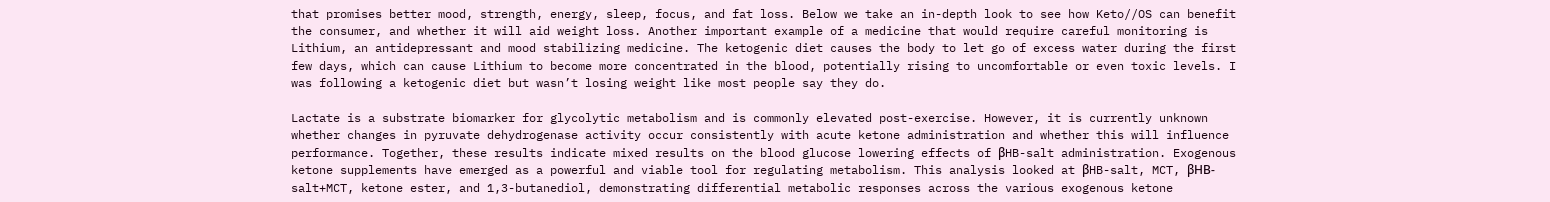that promises better mood, strength, energy, sleep, focus, and fat loss. Below we take an in-depth look to see how Keto//OS can benefit the consumer, and whether it will aid weight loss. Another important example of a medicine that would require careful monitoring is Lithium, an antidepressant and mood stabilizing medicine. The ketogenic diet causes the body to let go of excess water during the first few days, which can cause Lithium to become more concentrated in the blood, potentially rising to uncomfortable or even toxic levels. I was following a ketogenic diet but wasn’t losing weight like most people say they do.

Lactate is a substrate biomarker for glycolytic metabolism and is commonly elevated post-exercise. However, it is currently unknown whether changes in pyruvate dehydrogenase activity occur consistently with acute ketone administration and whether this will influence performance. Together, these results indicate mixed results on the blood glucose lowering effects of βHB-salt administration. Exogenous ketone supplements have emerged as a powerful and viable tool for regulating metabolism. This analysis looked at βHB-salt, MCT, βHB-salt+MCT, ketone ester, and 1,3-butanediol, demonstrating differential metabolic responses across the various exogenous ketone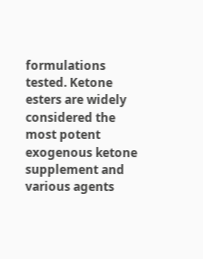formulations tested. Ketone esters are widely considered the most potent exogenous ketone supplement and various agents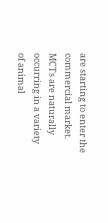are starting to enter the commercial market. MCTs are naturally occurring in a variety of animal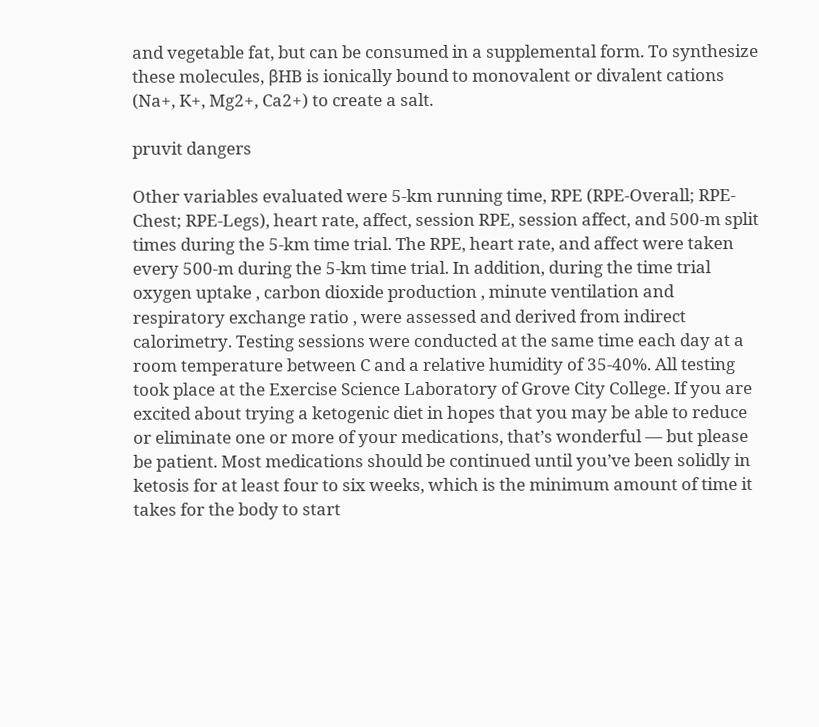and vegetable fat, but can be consumed in a supplemental form. To synthesize these molecules, βHB is ionically bound to monovalent or divalent cations (Na+, K+, Mg2+, Ca2+) to create a salt.

pruvit dangers

Other variables evaluated were 5-km running time, RPE (RPE-Overall; RPE-Chest; RPE-Legs), heart rate, affect, session RPE, session affect, and 500-m split times during the 5-km time trial. The RPE, heart rate, and affect were taken every 500-m during the 5-km time trial. In addition, during the time trial oxygen uptake , carbon dioxide production , minute ventilation and respiratory exchange ratio , were assessed and derived from indirect calorimetry. Testing sessions were conducted at the same time each day at a room temperature between C and a relative humidity of 35-40%. All testing took place at the Exercise Science Laboratory of Grove City College. If you are excited about trying a ketogenic diet in hopes that you may be able to reduce or eliminate one or more of your medications, that’s wonderful — but please be patient. Most medications should be continued until you’ve been solidly in ketosis for at least four to six weeks, which is the minimum amount of time it takes for the body to start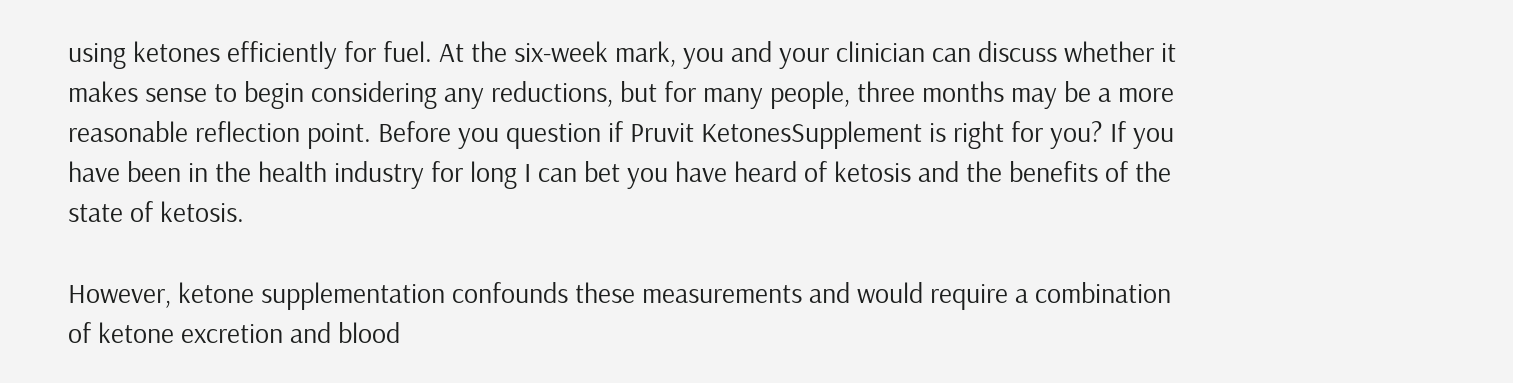using ketones efficiently for fuel. At the six-week mark, you and your clinician can discuss whether it makes sense to begin considering any reductions, but for many people, three months may be a more reasonable reflection point. Before you question if Pruvit KetonesSupplement is right for you? If you have been in the health industry for long I can bet you have heard of ketosis and the benefits of the state of ketosis.

However, ketone supplementation confounds these measurements and would require a combination of ketone excretion and blood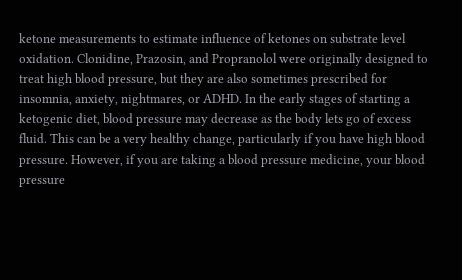ketone measurements to estimate influence of ketones on substrate level oxidation. Clonidine, Prazosin, and Propranolol were originally designed to treat high blood pressure, but they are also sometimes prescribed for insomnia, anxiety, nightmares, or ADHD. In the early stages of starting a ketogenic diet, blood pressure may decrease as the body lets go of excess fluid. This can be a very healthy change, particularly if you have high blood pressure. However, if you are taking a blood pressure medicine, your blood pressure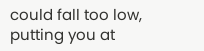could fall too low, putting you at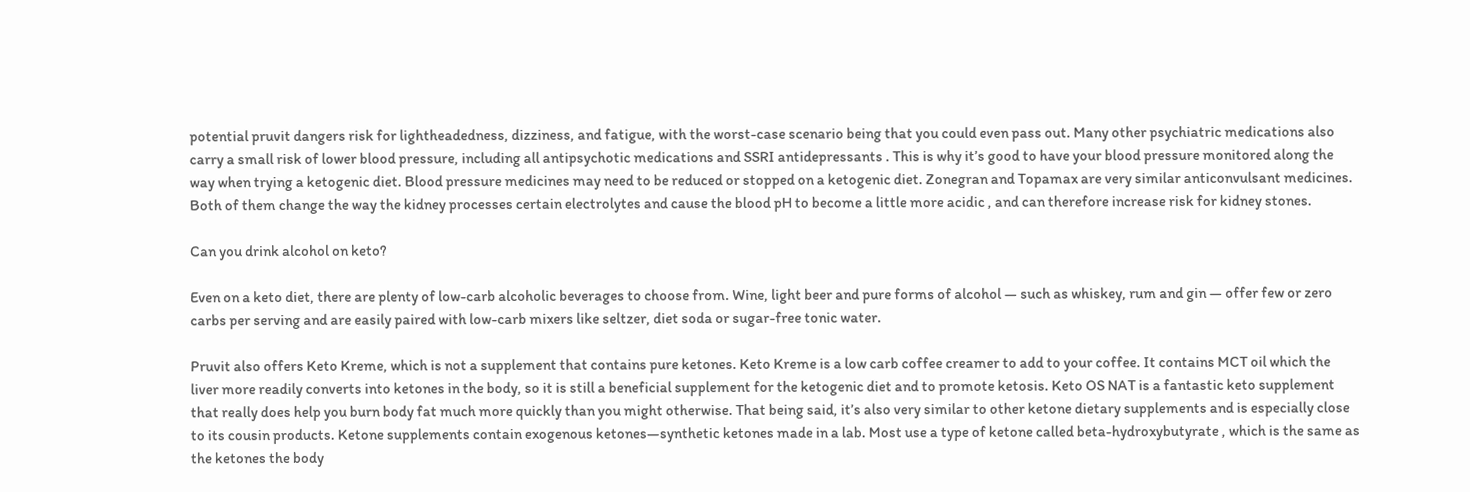potential pruvit dangers risk for lightheadedness, dizziness, and fatigue, with the worst-case scenario being that you could even pass out. Many other psychiatric medications also carry a small risk of lower blood pressure, including all antipsychotic medications and SSRI antidepressants . This is why it’s good to have your blood pressure monitored along the way when trying a ketogenic diet. Blood pressure medicines may need to be reduced or stopped on a ketogenic diet. Zonegran and Topamax are very similar anticonvulsant medicines. Both of them change the way the kidney processes certain electrolytes and cause the blood pH to become a little more acidic , and can therefore increase risk for kidney stones.

Can you drink alcohol on keto?

Even on a keto diet, there are plenty of low-carb alcoholic beverages to choose from. Wine, light beer and pure forms of alcohol — such as whiskey, rum and gin — offer few or zero carbs per serving and are easily paired with low-carb mixers like seltzer, diet soda or sugar-free tonic water.

Pruvit also offers Keto Kreme, which is not a supplement that contains pure ketones. Keto Kreme is a low carb coffee creamer to add to your coffee. It contains MCT oil which the liver more readily converts into ketones in the body, so it is still a beneficial supplement for the ketogenic diet and to promote ketosis. Keto OS NAT is a fantastic keto supplement that really does help you burn body fat much more quickly than you might otherwise. That being said, it’s also very similar to other ketone dietary supplements and is especially close to its cousin products. Ketone supplements contain exogenous ketones—synthetic ketones made in a lab. Most use a type of ketone called beta-hydroxybutyrate , which is the same as the ketones the body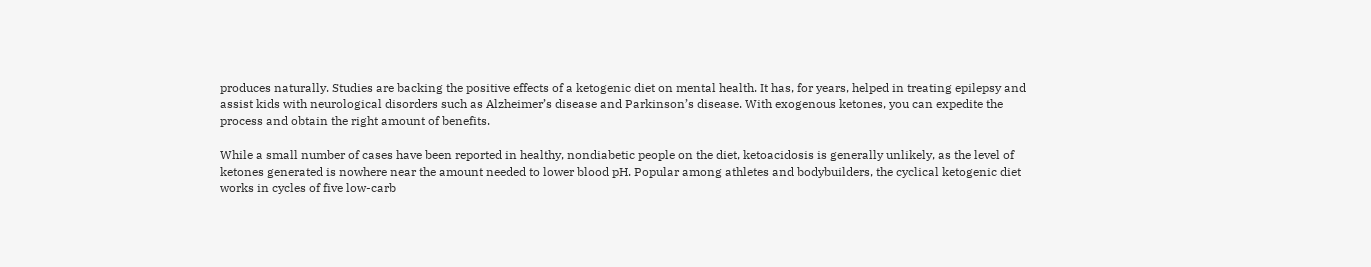produces naturally. Studies are backing the positive effects of a ketogenic diet on mental health. It has, for years, helped in treating epilepsy and assist kids with neurological disorders such as Alzheimer’s disease and Parkinson’s disease. With exogenous ketones, you can expedite the process and obtain the right amount of benefits.

While a small number of cases have been reported in healthy, nondiabetic people on the diet, ketoacidosis is generally unlikely, as the level of ketones generated is nowhere near the amount needed to lower blood pH. Popular among athletes and bodybuilders, the cyclical ketogenic diet works in cycles of five low-carb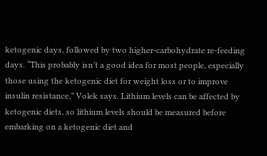ketogenic days, followed by two higher-carbohydrate re-feeding days. “This probably isn’t a good idea for most people, especially those using the ketogenic diet for weight loss or to improve insulin resistance,” Volek says. Lithium levels can be affected by ketogenic diets, so lithium levels should be measured before embarking on a ketogenic diet and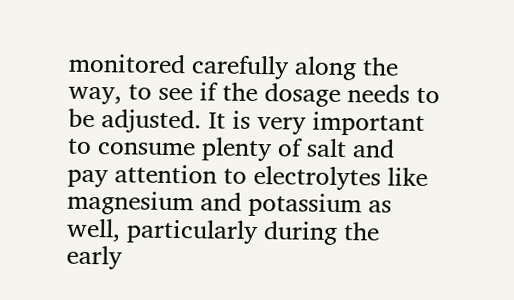monitored carefully along the way, to see if the dosage needs to be adjusted. It is very important to consume plenty of salt and pay attention to electrolytes like magnesium and potassium as well, particularly during the early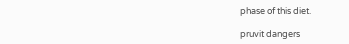phase of this diet.

pruvit dangers